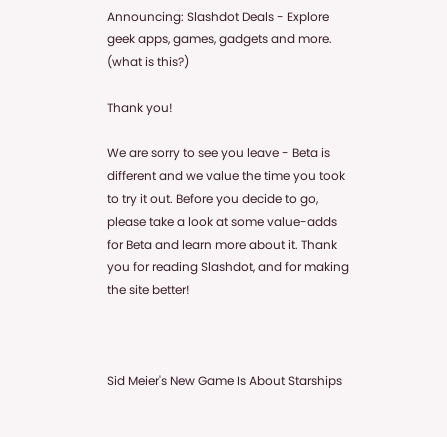Announcing: Slashdot Deals - Explore geek apps, games, gadgets and more. (what is this?)

Thank you!

We are sorry to see you leave - Beta is different and we value the time you took to try it out. Before you decide to go, please take a look at some value-adds for Beta and learn more about it. Thank you for reading Slashdot, and for making the site better!



Sid Meier's New Game Is About Starships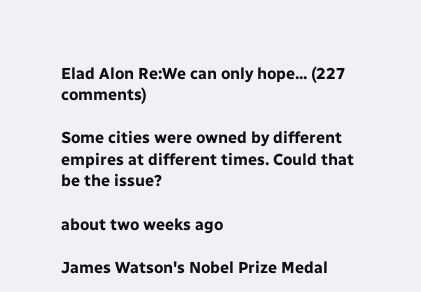Elad Alon Re:We can only hope... (227 comments)

Some cities were owned by different empires at different times. Could that be the issue?

about two weeks ago

James Watson's Nobel Prize Medal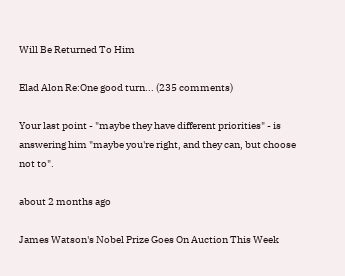Will Be Returned To Him

Elad Alon Re:One good turn... (235 comments)

Your last point - "maybe they have different priorities" - is answering him "maybe you're right, and they can, but choose not to".

about 2 months ago

James Watson's Nobel Prize Goes On Auction This Week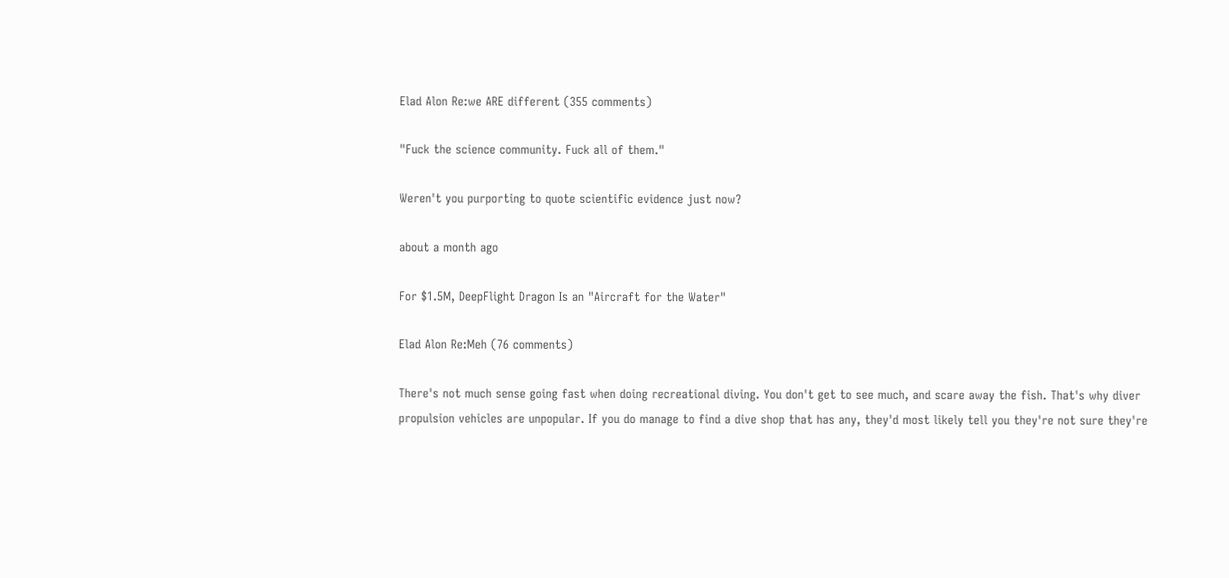Elad Alon Re:we ARE different (355 comments)

"Fuck the science community. Fuck all of them."

Weren't you purporting to quote scientific evidence just now?

about a month ago

For $1.5M, DeepFlight Dragon Is an "Aircraft for the Water"

Elad Alon Re:Meh (76 comments)

There's not much sense going fast when doing recreational diving. You don't get to see much, and scare away the fish. That's why diver propulsion vehicles are unpopular. If you do manage to find a dive shop that has any, they'd most likely tell you they're not sure they're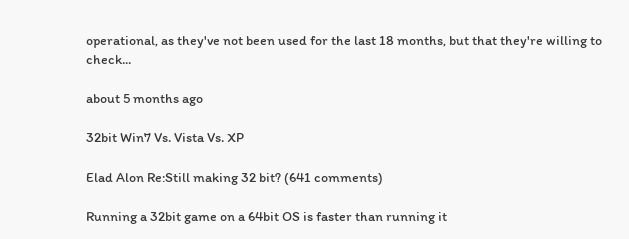operational, as they've not been used for the last 18 months, but that they're willing to check...

about 5 months ago

32bit Win7 Vs. Vista Vs. XP

Elad Alon Re:Still making 32 bit? (641 comments)

Running a 32bit game on a 64bit OS is faster than running it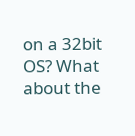on a 32bit OS? What about the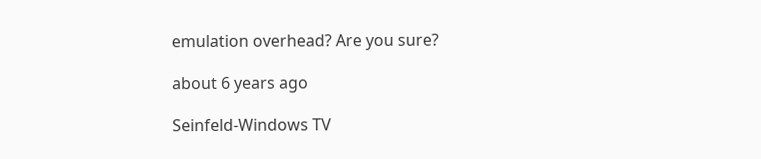emulation overhead? Are you sure?

about 6 years ago

Seinfeld-Windows TV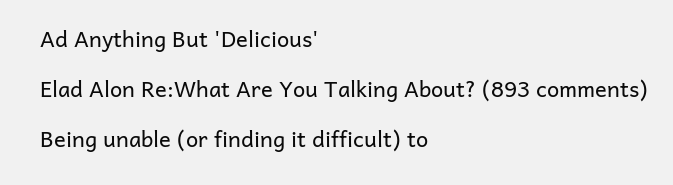Ad Anything But 'Delicious'

Elad Alon Re:What Are You Talking About? (893 comments)

Being unable (or finding it difficult) to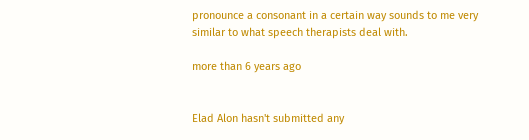pronounce a consonant in a certain way sounds to me very similar to what speech therapists deal with.

more than 6 years ago


Elad Alon hasn't submitted any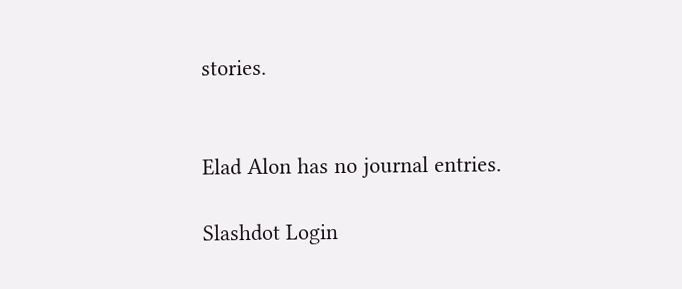stories.


Elad Alon has no journal entries.

Slashdot Login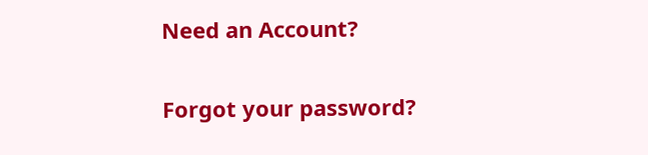Need an Account?

Forgot your password?